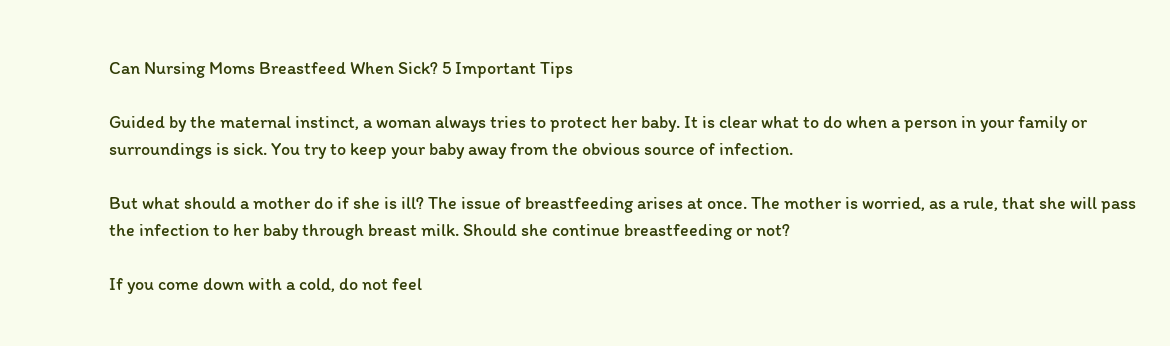Can Nursing Moms Breastfeed When Sick? 5 Important Tips

Guided by the maternal instinct, a woman always tries to protect her baby. It is clear what to do when a person in your family or surroundings is sick. You try to keep your baby away from the obvious source of infection.

But what should a mother do if she is ill? The issue of breastfeeding arises at once. The mother is worried, as a rule, that she will pass the infection to her baby through breast milk. Should she continue breastfeeding or not?

If you come down with a cold, do not feel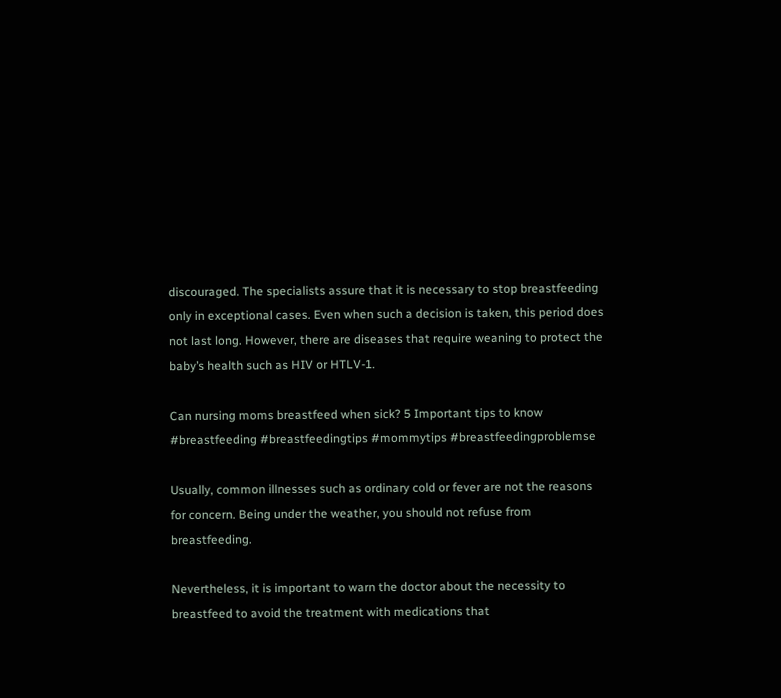discouraged. The specialists assure that it is necessary to stop breastfeeding only in exceptional cases. Even when such a decision is taken, this period does not last long. However, there are diseases that require weaning to protect the baby’s health such as HIV or HTLV-1.

Can nursing moms breastfeed when sick? 5 Important tips to know #breastfeeding #breastfeedingtips #mommytips #breastfeedingproblemse

Usually, common illnesses such as ordinary cold or fever are not the reasons for concern. Being under the weather, you should not refuse from breastfeeding.

Nevertheless, it is important to warn the doctor about the necessity to breastfeed to avoid the treatment with medications that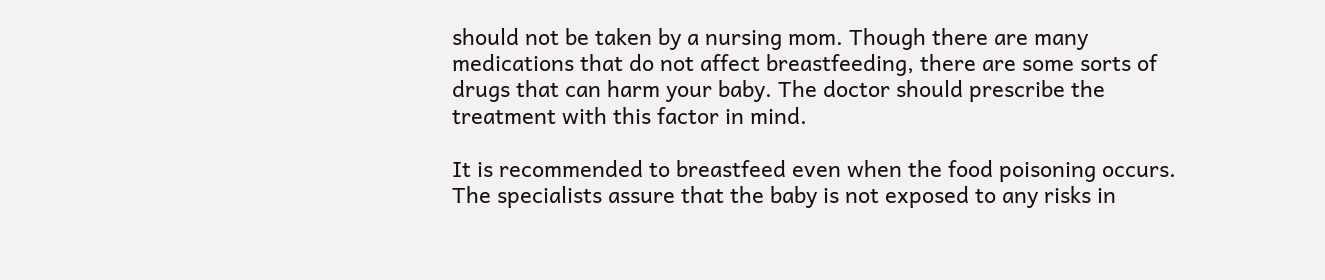should not be taken by a nursing mom. Though there are many medications that do not affect breastfeeding, there are some sorts of drugs that can harm your baby. The doctor should prescribe the treatment with this factor in mind.

It is recommended to breastfeed even when the food poisoning occurs. The specialists assure that the baby is not exposed to any risks in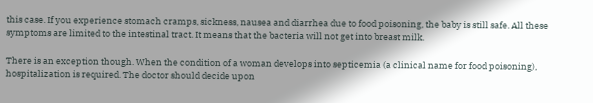this case. If you experience stomach cramps, sickness, nausea and diarrhea due to food poisoning, the baby is still safe. All these symptoms are limited to the intestinal tract. It means that the bacteria will not get into breast milk.

There is an exception though. When the condition of a woman develops into septicemia (a clinical name for food poisoning), hospitalization is required. The doctor should decide upon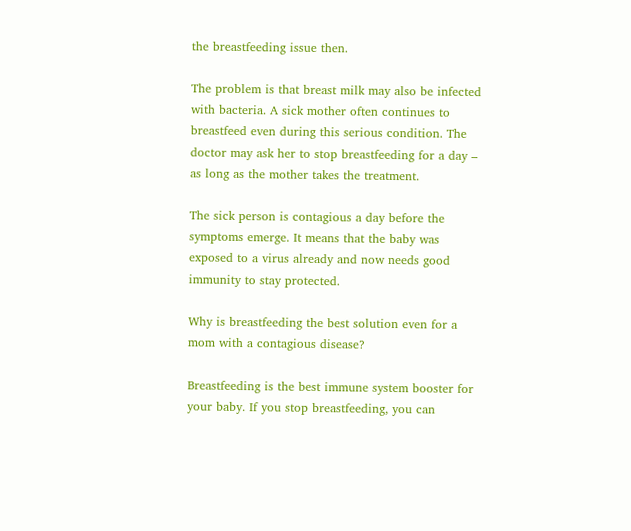the breastfeeding issue then.

The problem is that breast milk may also be infected with bacteria. A sick mother often continues to breastfeed even during this serious condition. The doctor may ask her to stop breastfeeding for a day – as long as the mother takes the treatment.

The sick person is contagious a day before the symptoms emerge. It means that the baby was exposed to a virus already and now needs good immunity to stay protected.

Why is breastfeeding the best solution even for a mom with a contagious disease?

Breastfeeding is the best immune system booster for your baby. If you stop breastfeeding, you can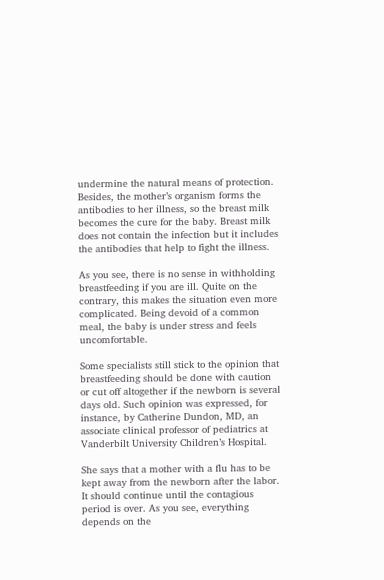undermine the natural means of protection. Besides, the mother’s organism forms the antibodies to her illness, so the breast milk becomes the cure for the baby. Breast milk does not contain the infection but it includes the antibodies that help to fight the illness.

As you see, there is no sense in withholding breastfeeding if you are ill. Quite on the contrary, this makes the situation even more complicated. Being devoid of a common meal, the baby is under stress and feels uncomfortable.

Some specialists still stick to the opinion that breastfeeding should be done with caution or cut off altogether if the newborn is several days old. Such opinion was expressed, for instance, by Catherine Dundon, MD, an associate clinical professor of pediatrics at Vanderbilt University Children’s Hospital.

She says that a mother with a flu has to be kept away from the newborn after the labor. It should continue until the contagious period is over. As you see, everything depends on the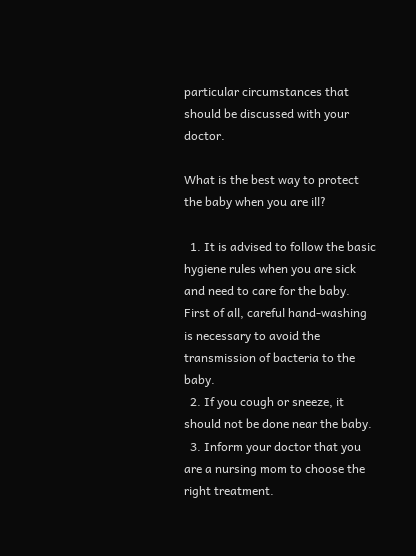particular circumstances that should be discussed with your doctor.

What is the best way to protect the baby when you are ill?

  1. It is advised to follow the basic hygiene rules when you are sick and need to care for the baby. First of all, careful hand-washing is necessary to avoid the transmission of bacteria to the baby.
  2. If you cough or sneeze, it should not be done near the baby.
  3. Inform your doctor that you are a nursing mom to choose the right treatment.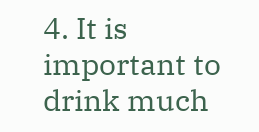4. It is important to drink much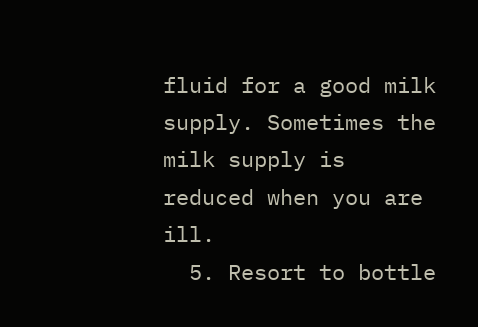fluid for a good milk supply. Sometimes the milk supply is reduced when you are ill.
  5. Resort to bottle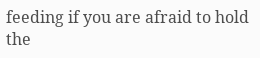feeding if you are afraid to hold the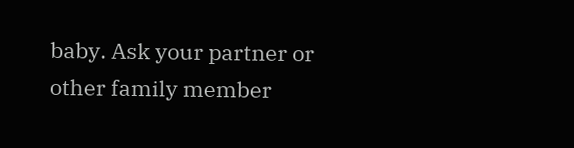baby. Ask your partner or other family member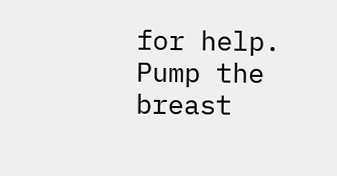for help. Pump the breast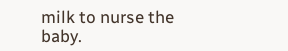milk to nurse the baby.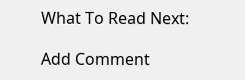What To Read Next:

Add Comment